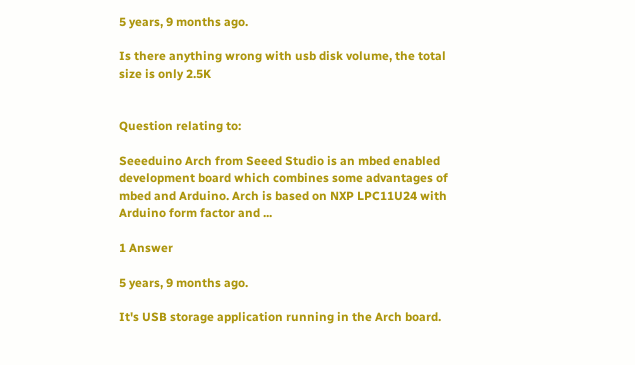5 years, 9 months ago.

Is there anything wrong with usb disk volume, the total size is only 2.5K


Question relating to:

Seeeduino Arch from Seeed Studio is an mbed enabled development board which combines some advantages of mbed and Arduino. Arch is based on NXP LPC11U24 with Arduino form factor and ...

1 Answer

5 years, 9 months ago.

It's USB storage application running in the Arch board.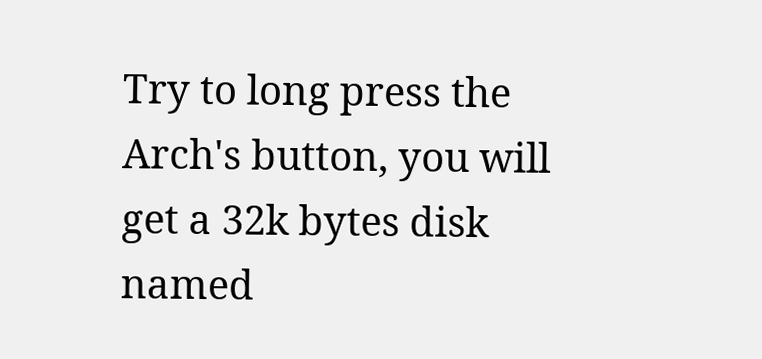Try to long press the Arch's button, you will get a 32k bytes disk named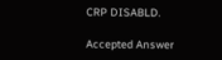CRP DISABLD.

Accepted Answer